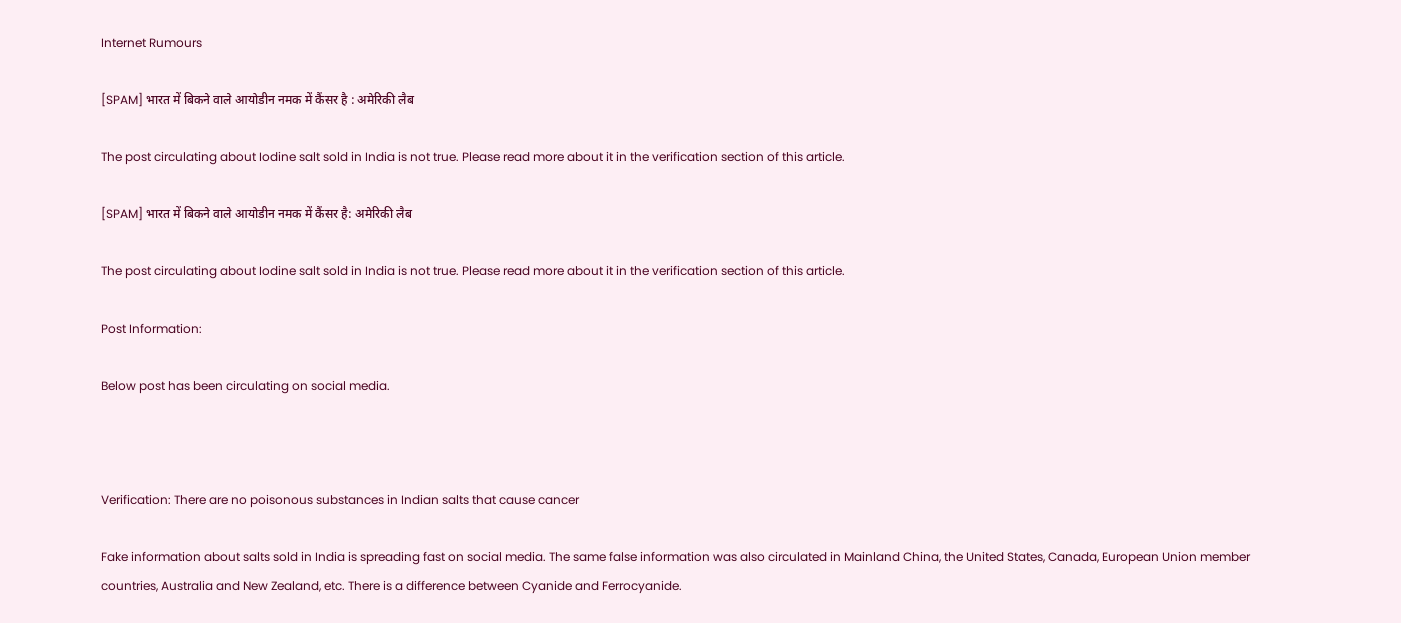Internet Rumours

[SPAM] भारत में बिकने वाले आयोडीन नमक में कैंसर है : अमेरिकी लैब

The post circulating about Iodine salt sold in India is not true. Please read more about it in the verification section of this article.

[SPAM] भारत में बिकने वाले आयोडीन नमक में कैंसर है: अमेरिकी लैब

The post circulating about Iodine salt sold in India is not true. Please read more about it in the verification section of this article.

Post Information:

Below post has been circulating on social media.



Verification: There are no poisonous substances in Indian salts that cause cancer

Fake information about salts sold in India is spreading fast on social media. The same false information was also circulated in Mainland China, the United States, Canada, European Union member countries, Australia and New Zealand, etc. There is a difference between Cyanide and Ferrocyanide.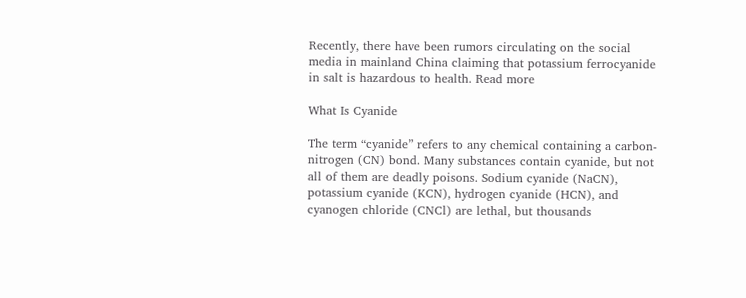Recently, there have been rumors circulating on the social media in mainland China claiming that potassium ferrocyanide in salt is hazardous to health. Read more

What Is Cyanide

The term “cyanide” refers to any chemical containing a carbon-nitrogen (CN) bond. Many substances contain cyanide, but not all of them are deadly poisons. Sodium cyanide (NaCN), potassium cyanide (KCN), hydrogen cyanide (HCN), and cyanogen chloride (CNCl) are lethal, but thousands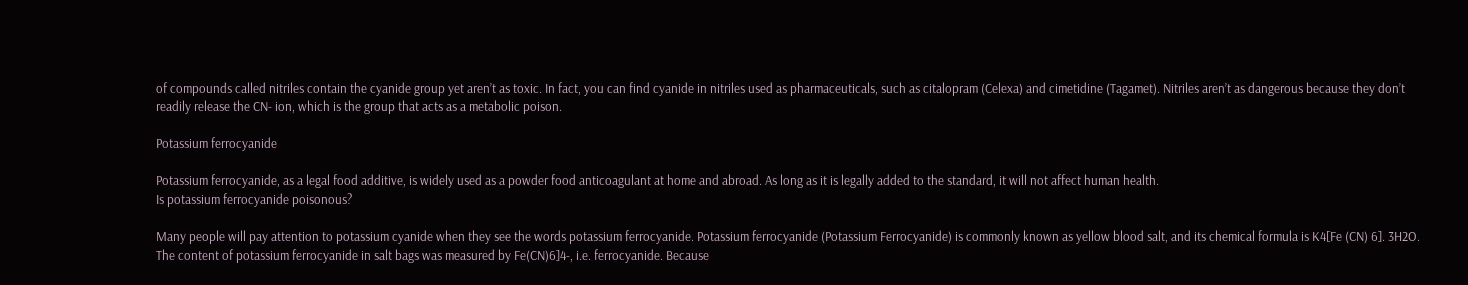of compounds called nitriles contain the cyanide group yet aren’t as toxic. In fact, you can find cyanide in nitriles used as pharmaceuticals, such as citalopram (Celexa) and cimetidine (Tagamet). Nitriles aren’t as dangerous because they don’t readily release the CN- ion, which is the group that acts as a metabolic poison.

Potassium ferrocyanide

Potassium ferrocyanide, as a legal food additive, is widely used as a powder food anticoagulant at home and abroad. As long as it is legally added to the standard, it will not affect human health.
Is potassium ferrocyanide poisonous?

Many people will pay attention to potassium cyanide when they see the words potassium ferrocyanide. Potassium ferrocyanide (Potassium Ferrocyanide) is commonly known as yellow blood salt, and its chemical formula is K4[Fe (CN) 6]. 3H2O. The content of potassium ferrocyanide in salt bags was measured by Fe(CN)6]4-, i.e. ferrocyanide. Because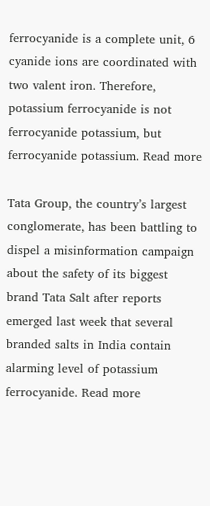ferrocyanide is a complete unit, 6 cyanide ions are coordinated with two valent iron. Therefore, potassium ferrocyanide is not ferrocyanide potassium, but ferrocyanide potassium. Read more

Tata Group, the country’s largest conglomerate, has been battling to dispel a misinformation campaign about the safety of its biggest brand Tata Salt after reports emerged last week that several branded salts in India contain alarming level of potassium ferrocyanide. Read more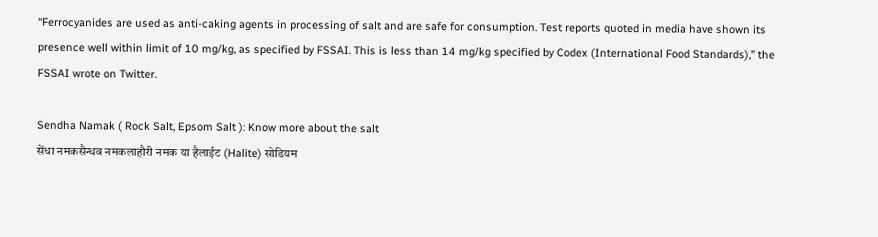“Ferrocyanides are used as anti-caking agents in processing of salt and are safe for consumption. Test reports quoted in media have shown its presence well within limit of 10 mg/kg, as specified by FSSAI. This is less than 14 mg/kg specified by Codex (International Food Standards),” the FSSAI wrote on Twitter.

Sendha Namak ( Rock Salt, Epsom Salt ): Know more about the salt
सेंधा नमकसैन्धव नमकलाहौरी नमक या हैलाईट (Halite) सोडियम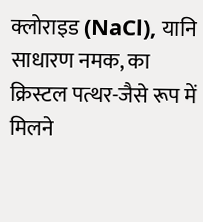क्लोराइड (NaCl), यानि साधारण नमक, का क्रिस्टल पत्थर-जैसे रूप में मिलने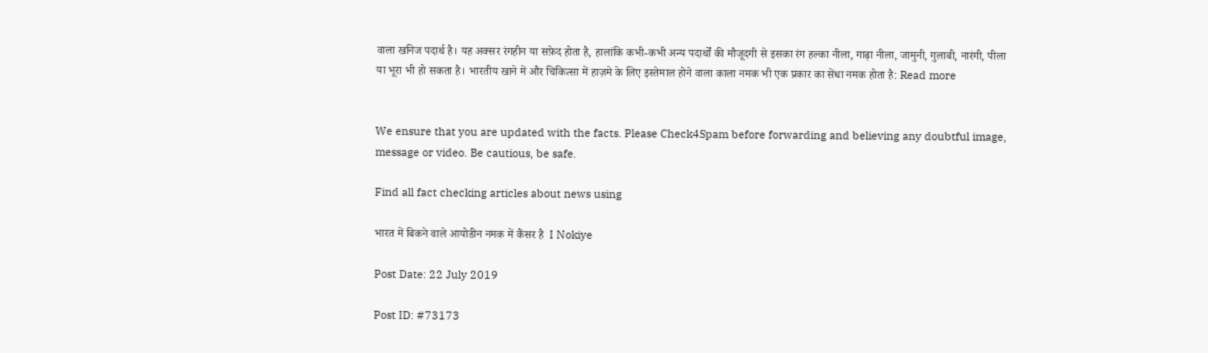वाला खनिज पदार्थ है। यह अक्सर रंगहीन या सफ़ेद होता है, हालांकि कभी-कभी अन्य पदार्थों की मौजूदगी से इसका रंग हल्का नीला, गाढ़ा नीला, जामुनी, गुलाबी, नारंगी, पीला या भूरा भी हो सकता है। भारतीय खाने में और चिकित्सा में हाज़मे के लिए इस्तेमाल होने वाला काला नमक भी एक प्रकार का सेंधा नमक होता है: Read more


We ensure that you are updated with the facts. Please Check4Spam before forwarding and believing any doubtful image, message or video. Be cautious, be safe.

Find all fact checking articles about news using

भारत में बिकने वाले आयोडीन नमक में कैंसर है  I Nokiye

Post Date: 22 July 2019

Post ID: #73173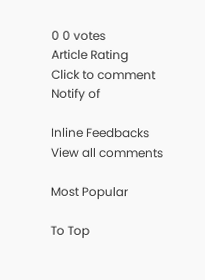0 0 votes
Article Rating
Click to comment
Notify of

Inline Feedbacks
View all comments

Most Popular

To Top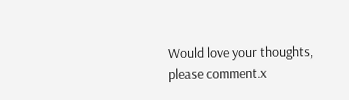Would love your thoughts, please comment.x